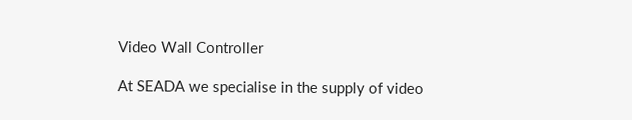Video Wall Controller

At SEADA we specialise in the supply of video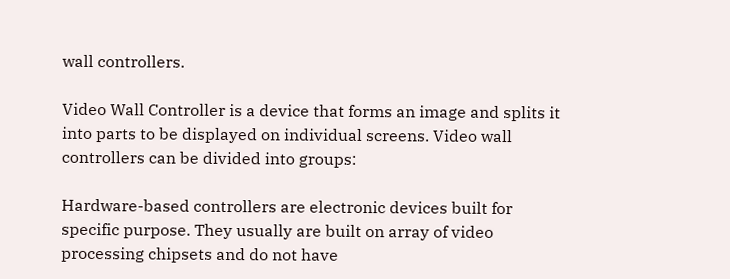wall controllers.

Video Wall Controller is a device that forms an image and splits it into parts to be displayed on individual screens. Video wall controllers can be divided into groups:

Hardware-based controllers are electronic devices built for specific purpose. They usually are built on array of video processing chipsets and do not have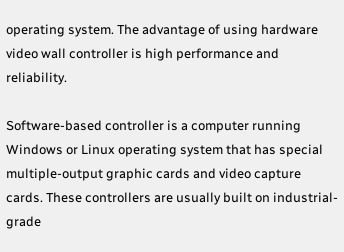operating system. The advantage of using hardware video wall controller is high performance and reliability.

Software-based controller is a computer running Windows or Linux operating system that has special multiple-output graphic cards and video capture cards. These controllers are usually built on industrial-grade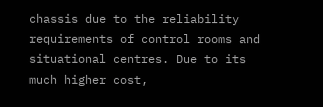chassis due to the reliability requirements of control rooms and situational centres. Due to its much higher cost,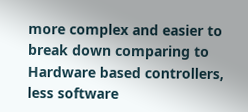more complex and easier to break down comparing to Hardware based controllers, less software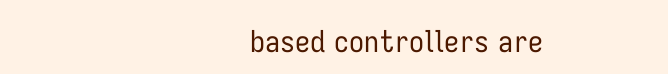based controllers are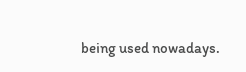being used nowadays.